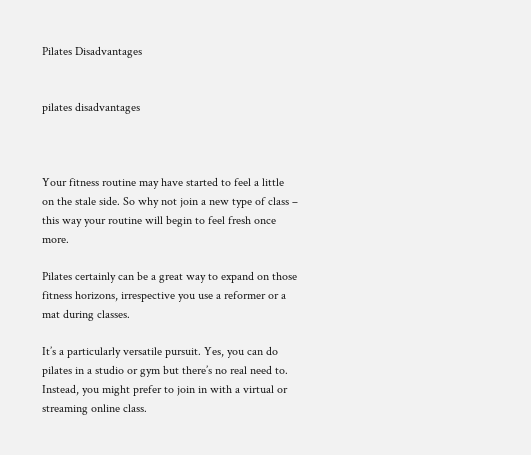Pilates Disadvantages


pilates disadvantages



Your fitness routine may have started to feel a little on the stale side. So why not join a new type of class – this way your routine will begin to feel fresh once more.

Pilates certainly can be a great way to expand on those fitness horizons, irrespective you use a reformer or a mat during classes.

It’s a particularly versatile pursuit. Yes, you can do pilates in a studio or gym but there’s no real need to. Instead, you might prefer to join in with a virtual or streaming online class.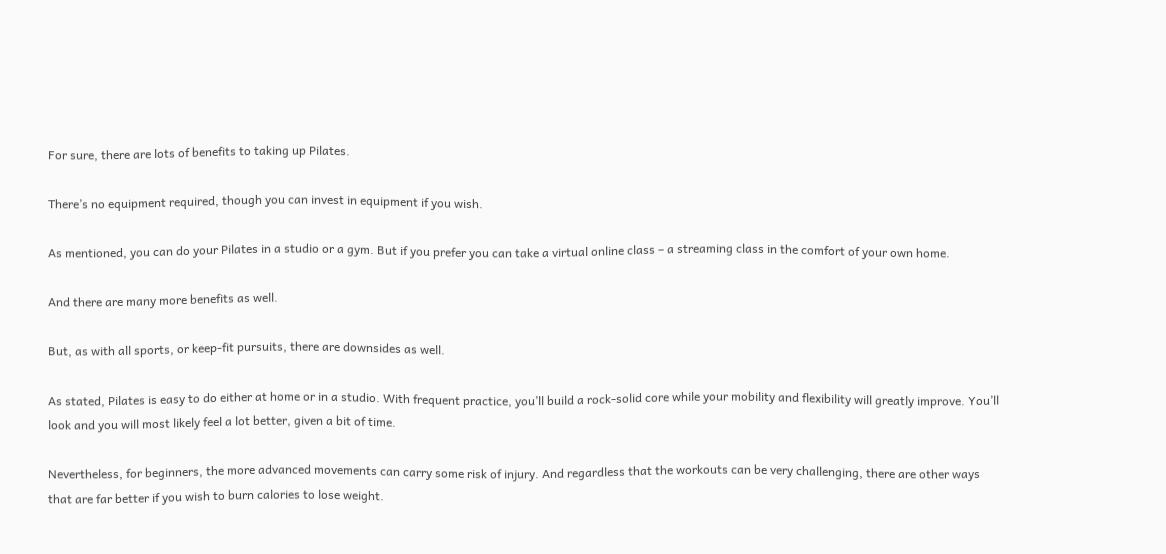For sure, there are lots of benefits to taking up Pilates.

There’s no equipment required, though you can invest in equipment if you wish.

As mentioned, you can do your Pilates in a studio or a gym. But if you prefer you can take a virtual online class – a streaming class in the comfort of your own home.

And there are many more benefits as well.

But, as with all sports, or keep-fit pursuits, there are downsides as well.

As stated, Pilates is easy to do either at home or in a studio. With frequent practice, you’ll build a rock-solid core while your mobility and flexibility will greatly improve. You’ll look and you will most likely feel a lot better, given a bit of time.

Nevertheless, for beginners, the more advanced movements can carry some risk of injury. And regardless that the workouts can be very challenging, there are other ways that are far better if you wish to burn calories to lose weight.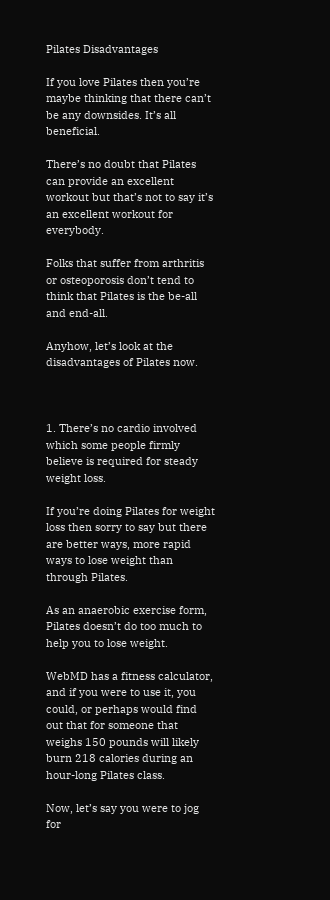Pilates Disadvantages

If you love Pilates then you’re maybe thinking that there can’t be any downsides. It’s all beneficial.

There’s no doubt that Pilates can provide an excellent workout but that’s not to say it’s an excellent workout for everybody.

Folks that suffer from arthritis or osteoporosis don’t tend to think that Pilates is the be-all and end-all.

Anyhow, let’s look at the disadvantages of Pilates now.



1. There’s no cardio involved which some people firmly believe is required for steady weight loss.

If you’re doing Pilates for weight loss then sorry to say but there are better ways, more rapid ways to lose weight than through Pilates.

As an anaerobic exercise form, Pilates doesn’t do too much to help you to lose weight.

WebMD has a fitness calculator, and if you were to use it, you could, or perhaps would find out that for someone that weighs 150 pounds will likely burn 218 calories during an hour-long Pilates class.

Now, let’s say you were to jog for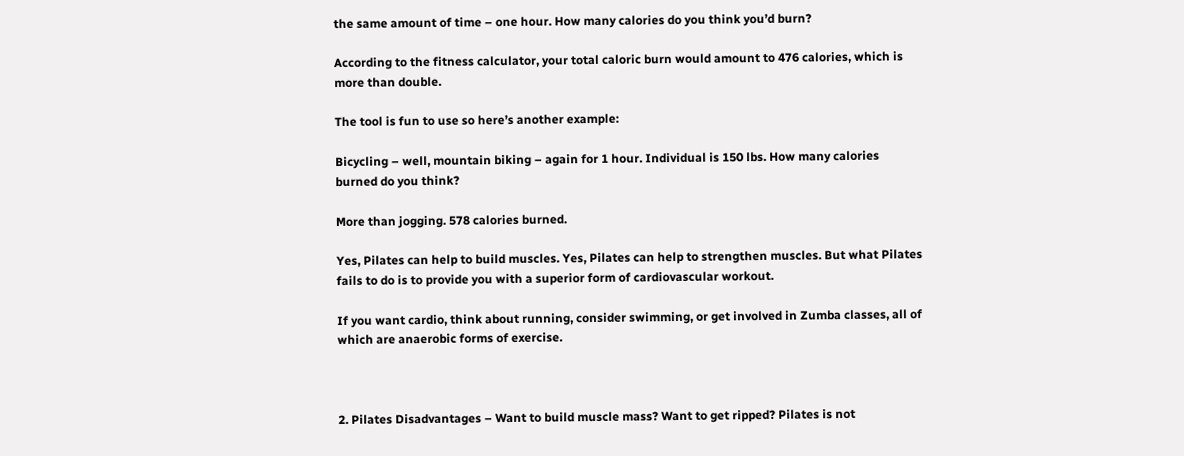the same amount of time – one hour. How many calories do you think you’d burn?

According to the fitness calculator, your total caloric burn would amount to 476 calories, which is more than double.

The tool is fun to use so here’s another example:

Bicycling – well, mountain biking – again for 1 hour. Individual is 150 lbs. How many calories burned do you think?

More than jogging. 578 calories burned.

Yes, Pilates can help to build muscles. Yes, Pilates can help to strengthen muscles. But what Pilates fails to do is to provide you with a superior form of cardiovascular workout.

If you want cardio, think about running, consider swimming, or get involved in Zumba classes, all of which are anaerobic forms of exercise.



2. Pilates Disadvantages – Want to build muscle mass? Want to get ripped? Pilates is not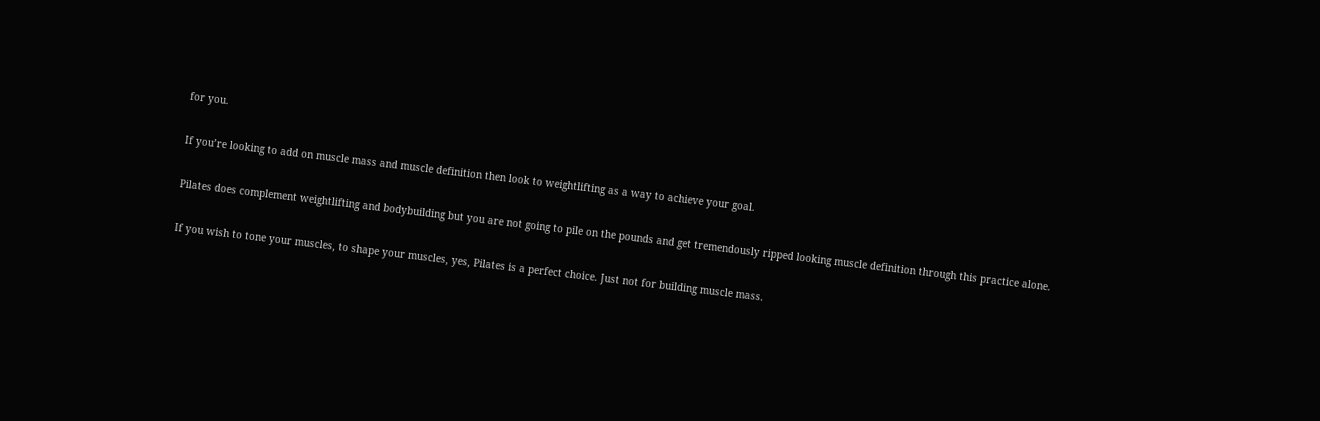for you.

If you’re looking to add on muscle mass and muscle definition then look to weightlifting as a way to achieve your goal.

Pilates does complement weightlifting and bodybuilding but you are not going to pile on the pounds and get tremendously ripped looking muscle definition through this practice alone.

If you wish to tone your muscles, to shape your muscles, yes, Pilates is a perfect choice. Just not for building muscle mass.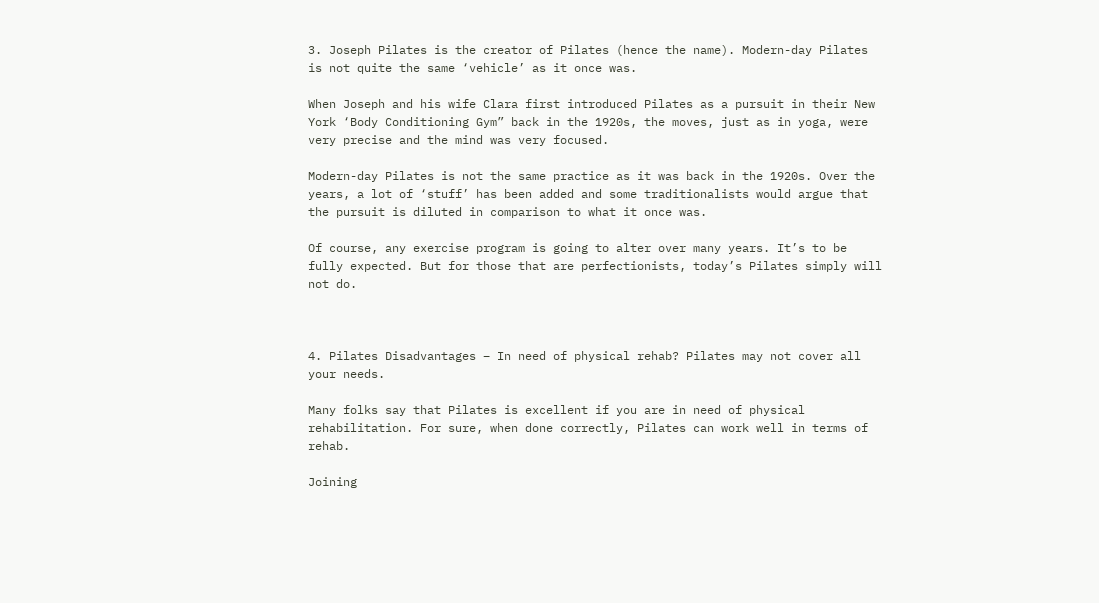3. Joseph Pilates is the creator of Pilates (hence the name). Modern-day Pilates is not quite the same ‘vehicle’ as it once was.

When Joseph and his wife Clara first introduced Pilates as a pursuit in their New York ‘Body Conditioning Gym” back in the 1920s, the moves, just as in yoga, were very precise and the mind was very focused.

Modern-day Pilates is not the same practice as it was back in the 1920s. Over the years, a lot of ‘stuff’ has been added and some traditionalists would argue that the pursuit is diluted in comparison to what it once was.

Of course, any exercise program is going to alter over many years. It’s to be fully expected. But for those that are perfectionists, today’s Pilates simply will not do.



4. Pilates Disadvantages – In need of physical rehab? Pilates may not cover all your needs.

Many folks say that Pilates is excellent if you are in need of physical rehabilitation. For sure, when done correctly, Pilates can work well in terms of rehab.

Joining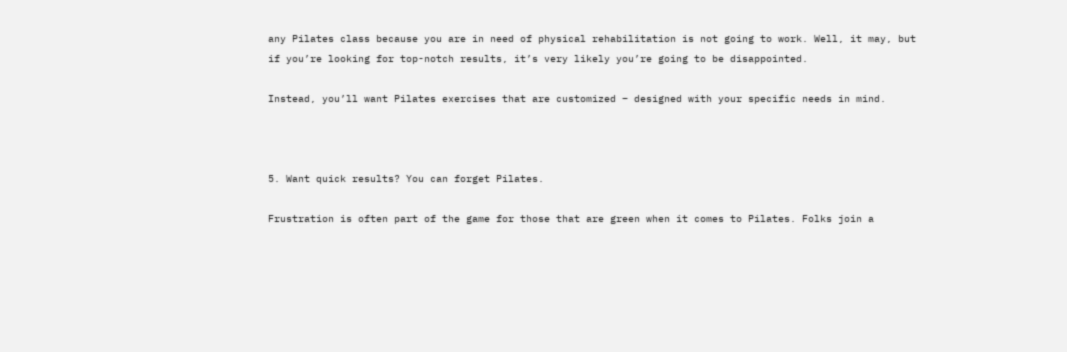any Pilates class because you are in need of physical rehabilitation is not going to work. Well, it may, but if you’re looking for top-notch results, it’s very likely you’re going to be disappointed.

Instead, you’ll want Pilates exercises that are customized – designed with your specific needs in mind.



5. Want quick results? You can forget Pilates.

Frustration is often part of the game for those that are green when it comes to Pilates. Folks join a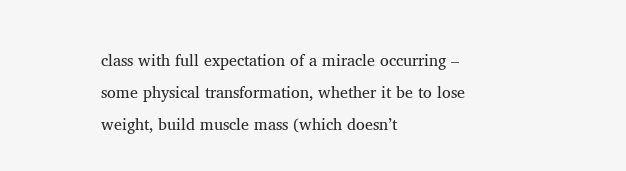class with full expectation of a miracle occurring – some physical transformation, whether it be to lose weight, build muscle mass (which doesn’t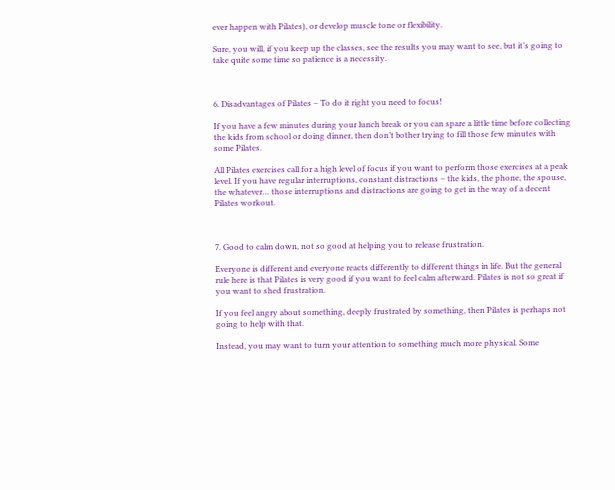ever happen with Pilates), or develop muscle tone or flexibility.

Sure, you will, if you keep up the classes, see the results you may want to see, but it’s going to take quite some time so patience is a necessity.



6. Disadvantages of Pilates – To do it right you need to focus!

If you have a few minutes during your lunch break or you can spare a little time before collecting the kids from school or doing dinner, then don’t bother trying to fill those few minutes with some Pilates.

All Pilates exercises call for a high level of focus if you want to perform those exercises at a peak level. If you have regular interruptions, constant distractions – the kids, the phone, the spouse, the whatever… those interruptions and distractions are going to get in the way of a decent Pilates workout.



7. Good to calm down, not so good at helping you to release frustration.

Everyone is different and everyone reacts differently to different things in life. But the general rule here is that Pilates is very good if you want to feel calm afterward. Pilates is not so great if you want to shed frustration.

If you feel angry about something, deeply frustrated by something, then Pilates is perhaps not going to help with that.

Instead, you may want to turn your attention to something much more physical. Some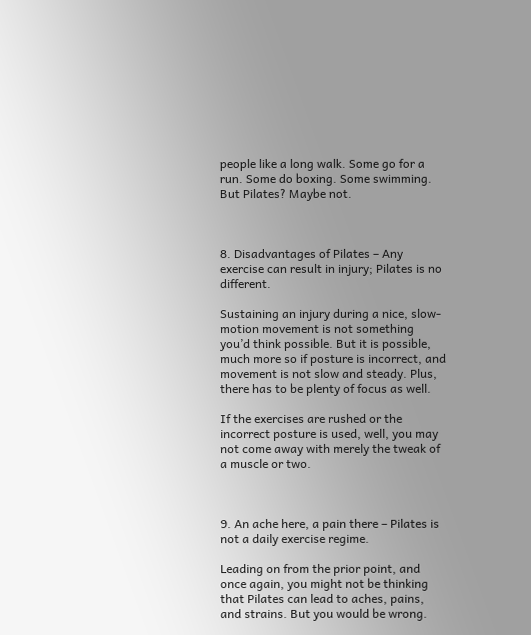people like a long walk. Some go for a run. Some do boxing. Some swimming. But Pilates? Maybe not.



8. Disadvantages of Pilates – Any exercise can result in injury; Pilates is no different.

Sustaining an injury during a nice, slow-motion movement is not something you’d think possible. But it is possible, much more so if posture is incorrect, and movement is not slow and steady. Plus, there has to be plenty of focus as well.

If the exercises are rushed or the incorrect posture is used, well, you may not come away with merely the tweak of a muscle or two.



9. An ache here, a pain there – Pilates is not a daily exercise regime.

Leading on from the prior point, and once again, you might not be thinking that Pilates can lead to aches, pains, and strains. But you would be wrong.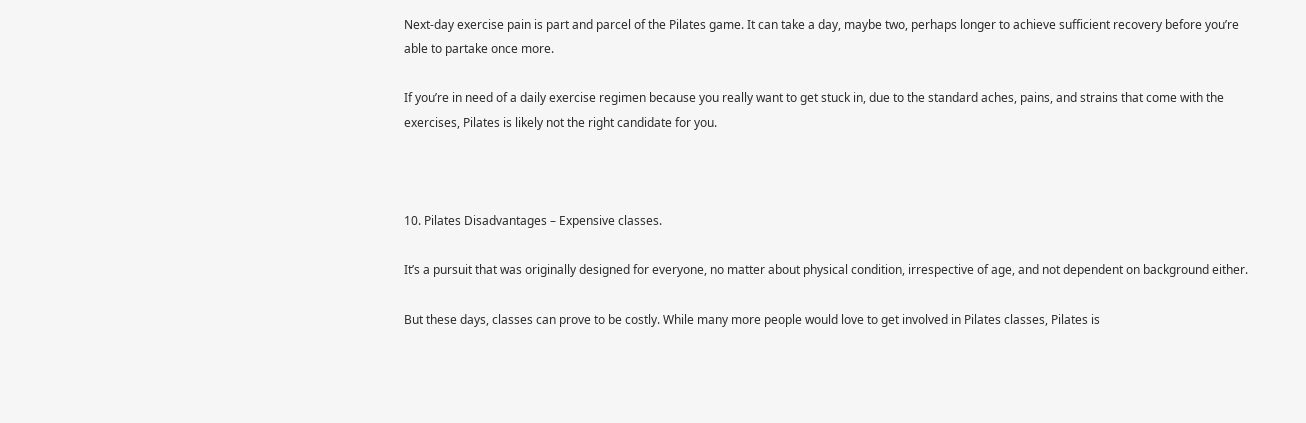Next-day exercise pain is part and parcel of the Pilates game. It can take a day, maybe two, perhaps longer to achieve sufficient recovery before you’re able to partake once more.

If you’re in need of a daily exercise regimen because you really want to get stuck in, due to the standard aches, pains, and strains that come with the exercises, Pilates is likely not the right candidate for you.



10. Pilates Disadvantages – Expensive classes.

It’s a pursuit that was originally designed for everyone, no matter about physical condition, irrespective of age, and not dependent on background either.

But these days, classes can prove to be costly. While many more people would love to get involved in Pilates classes, Pilates is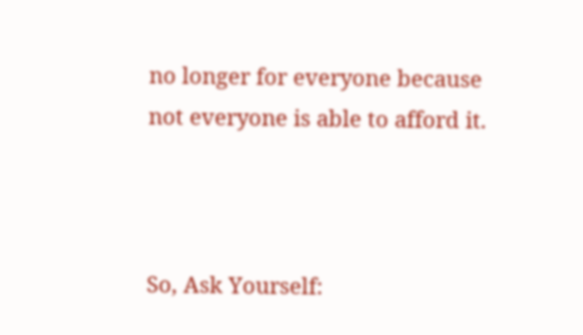no longer for everyone because not everyone is able to afford it.



So, Ask Yourself: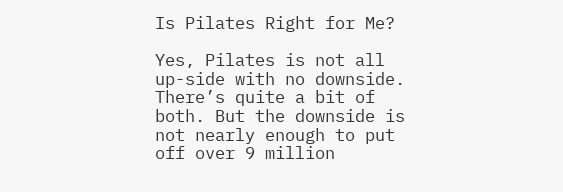Is Pilates Right for Me?

Yes, Pilates is not all up-side with no downside. There’s quite a bit of both. But the downside is not nearly enough to put off over 9 million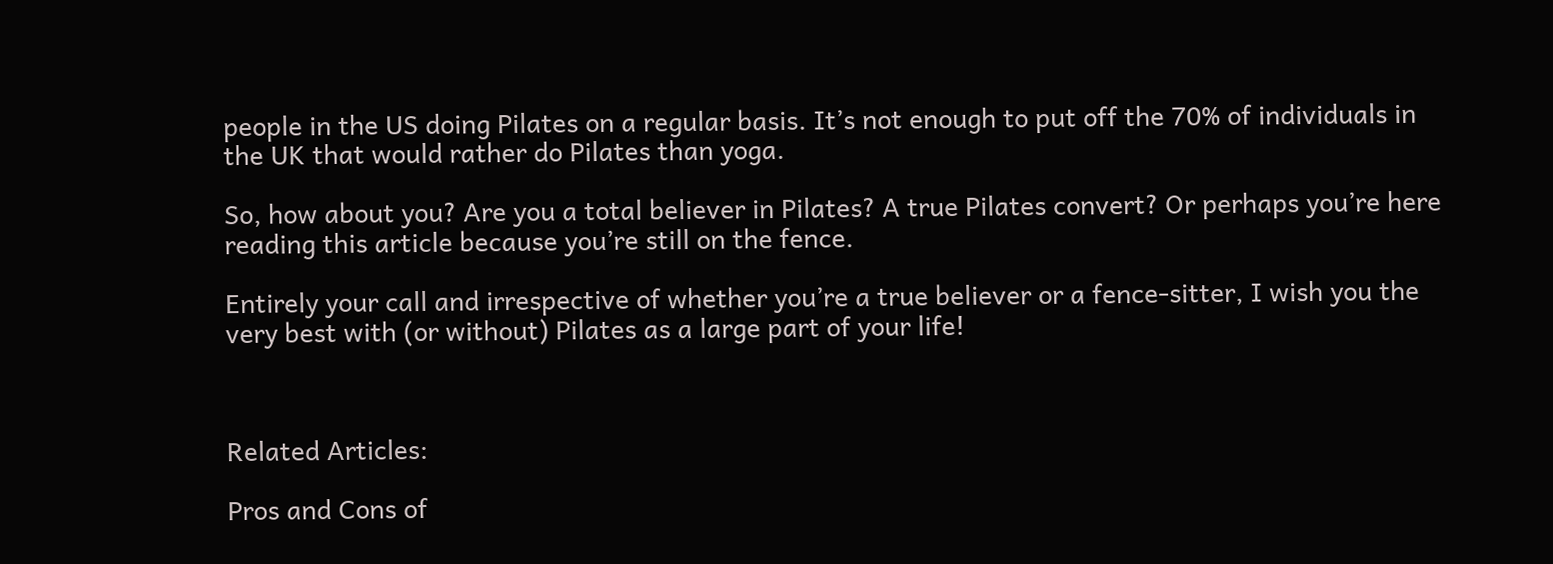people in the US doing Pilates on a regular basis. It’s not enough to put off the 70% of individuals in the UK that would rather do Pilates than yoga.

So, how about you? Are you a total believer in Pilates? A true Pilates convert? Or perhaps you’re here reading this article because you’re still on the fence.

Entirely your call and irrespective of whether you’re a true believer or a fence-sitter, I wish you the very best with (or without) Pilates as a large part of your life!



Related Articles:

Pros and Cons of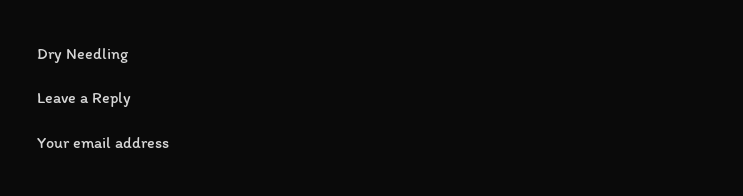Dry Needling

Leave a Reply

Your email address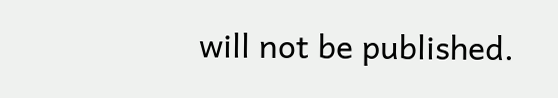will not be published.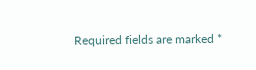Required fields are marked *